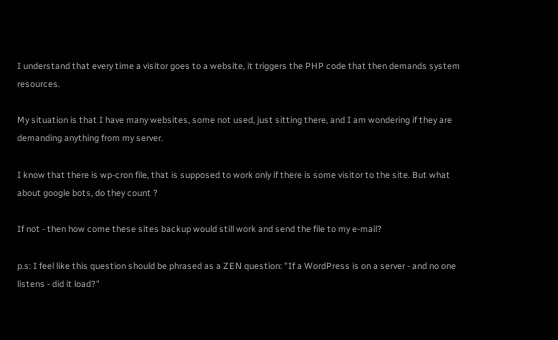I understand that every time a visitor goes to a website, it triggers the PHP code that then demands system resources.

My situation is that I have many websites, some not used, just sitting there, and I am wondering if they are demanding anything from my server.

I know that there is wp-cron file, that is supposed to work only if there is some visitor to the site. But what about google bots, do they count ?

If not - then how come these sites backup would still work and send the file to my e-mail?

p.s: I feel like this question should be phrased as a ZEN question: "If a WordPress is on a server - and no one listens - did it load?"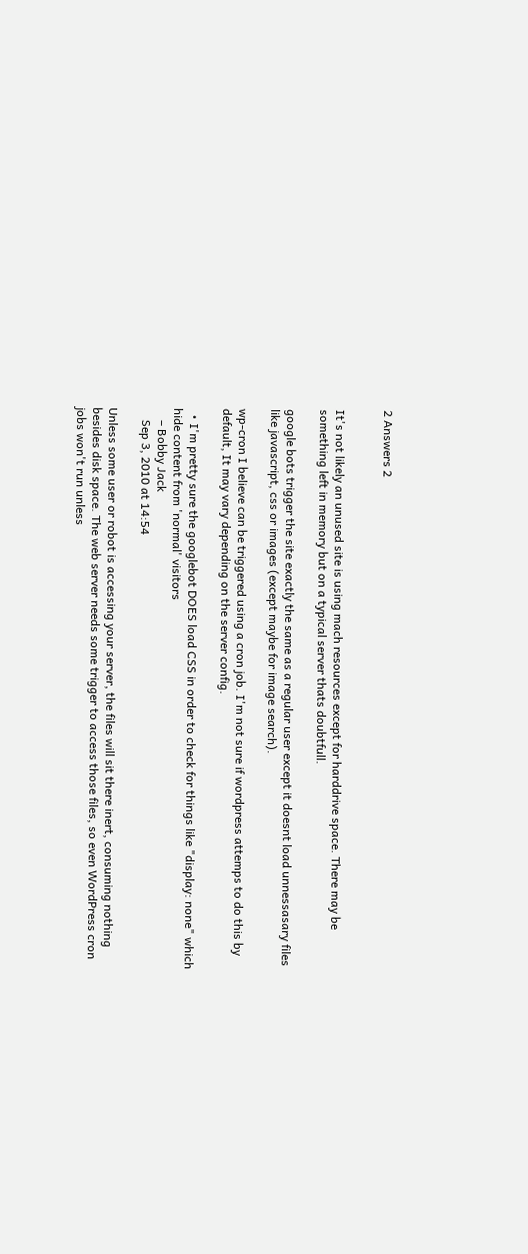2 Answers 2


It's not likely an unused site is using mach resources except for harddrive space. There may be something left in memory but on a typical server thats doubtfull.

google bots trigger the site exactly the same as a regular user except it doesnt load unnessasary files like javascript, css or images (except maybe for image search).

wp-cron I believe can be triggered using a cron job. I'm not sure if wordpress attemps to do this by default, It may vary depending on the server config.

  • I'm pretty sure the googlebot DOES load CSS in order to check for things like "display: none" which hide content from 'normal' visitors
    – Bobby Jack
    Sep 3, 2010 at 14:54

Unless some user or robot is accessing your server, the files will sit there inert, consuming nothing besides disk space. The web server needs some trigger to access those files, so even WordPress cron jobs won't run unless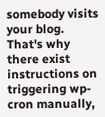somebody visits your blog. That's why there exist instructions on triggering wp-cron manually,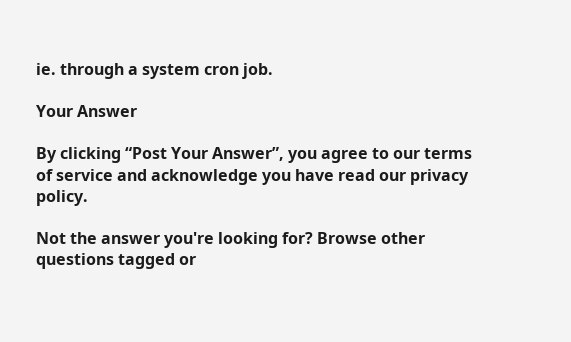ie. through a system cron job.

Your Answer

By clicking “Post Your Answer”, you agree to our terms of service and acknowledge you have read our privacy policy.

Not the answer you're looking for? Browse other questions tagged or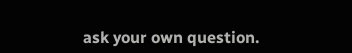ask your own question.